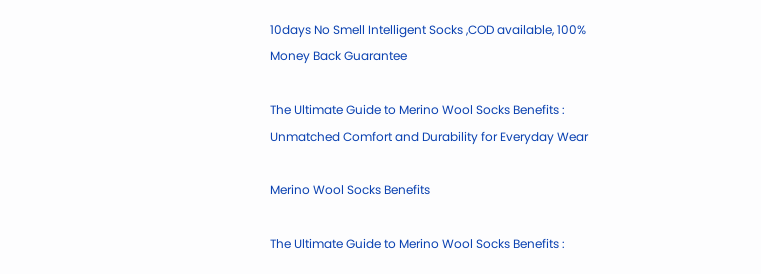10days No Smell Intelligent Socks ,COD available, 100% Money Back Guarantee

The Ultimate Guide to Merino Wool Socks Benefits : Unmatched Comfort and Durability for Everyday Wear

Merino Wool Socks Benefits

The Ultimate Guide to Merino Wool Socks Benefits :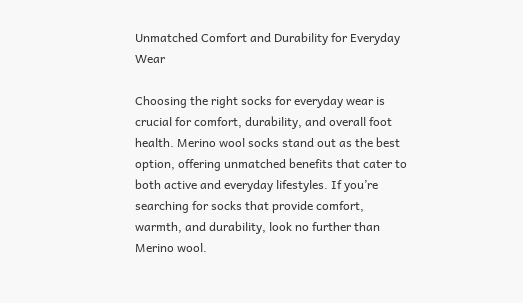Unmatched Comfort and Durability for Everyday Wear

Choosing the right socks for everyday wear is crucial for comfort, durability, and overall foot health. Merino wool socks stand out as the best option, offering unmatched benefits that cater to both active and everyday lifestyles. If you’re searching for socks that provide comfort, warmth, and durability, look no further than Merino wool.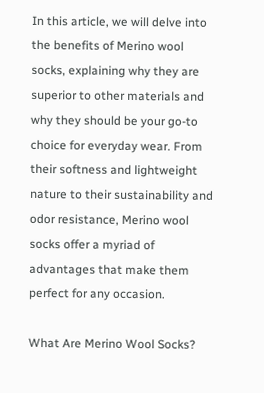In this article, we will delve into the benefits of Merino wool socks, explaining why they are superior to other materials and why they should be your go-to choice for everyday wear. From their softness and lightweight nature to their sustainability and odor resistance, Merino wool socks offer a myriad of advantages that make them perfect for any occasion.

What Are Merino Wool Socks?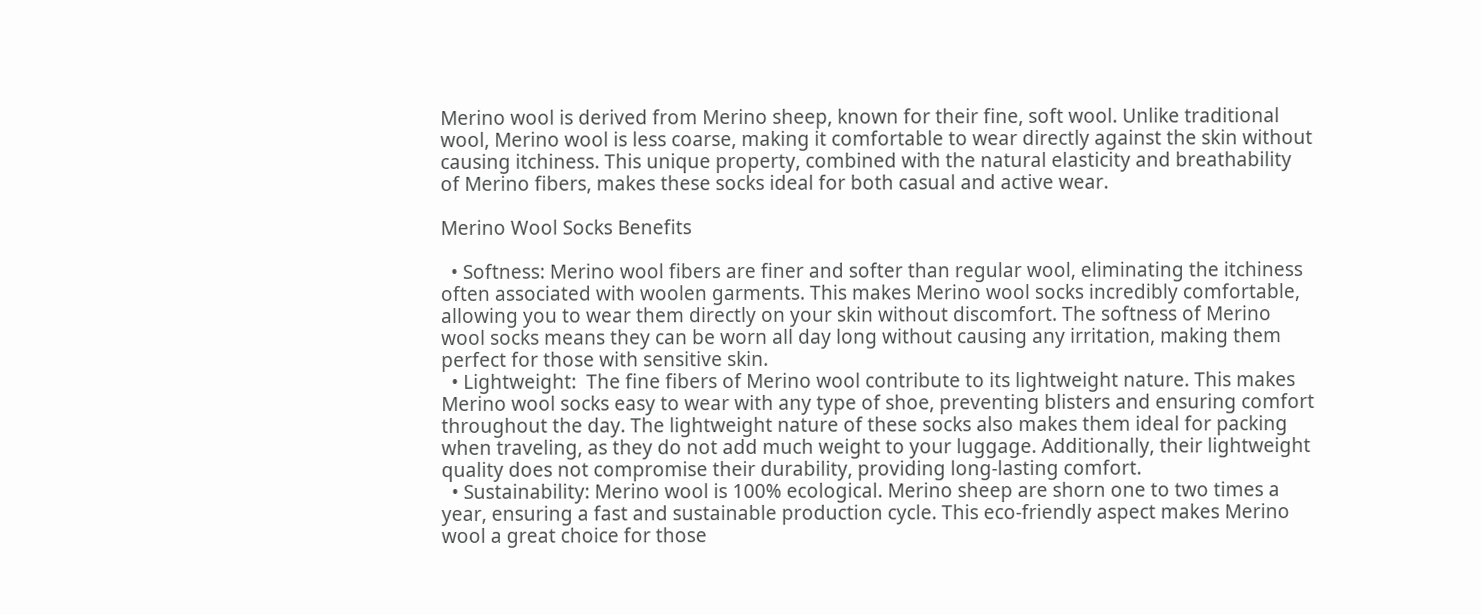Merino wool is derived from Merino sheep, known for their fine, soft wool. Unlike traditional wool, Merino wool is less coarse, making it comfortable to wear directly against the skin without causing itchiness. This unique property, combined with the natural elasticity and breathability of Merino fibers, makes these socks ideal for both casual and active wear.

Merino Wool Socks Benefits

  • Softness: Merino wool fibers are finer and softer than regular wool, eliminating the itchiness often associated with woolen garments. This makes Merino wool socks incredibly comfortable, allowing you to wear them directly on your skin without discomfort. The softness of Merino wool socks means they can be worn all day long without causing any irritation, making them perfect for those with sensitive skin.
  • Lightweight:  The fine fibers of Merino wool contribute to its lightweight nature. This makes Merino wool socks easy to wear with any type of shoe, preventing blisters and ensuring comfort throughout the day. The lightweight nature of these socks also makes them ideal for packing when traveling, as they do not add much weight to your luggage. Additionally, their lightweight quality does not compromise their durability, providing long-lasting comfort.
  • Sustainability: Merino wool is 100% ecological. Merino sheep are shorn one to two times a year, ensuring a fast and sustainable production cycle. This eco-friendly aspect makes Merino wool a great choice for those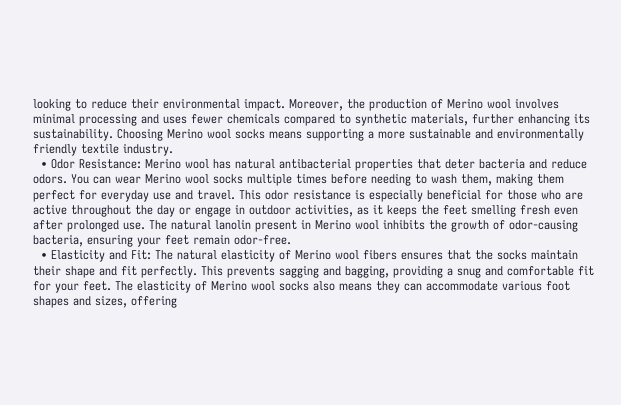looking to reduce their environmental impact. Moreover, the production of Merino wool involves minimal processing and uses fewer chemicals compared to synthetic materials, further enhancing its sustainability. Choosing Merino wool socks means supporting a more sustainable and environmentally friendly textile industry.
  • Odor Resistance: Merino wool has natural antibacterial properties that deter bacteria and reduce odors. You can wear Merino wool socks multiple times before needing to wash them, making them perfect for everyday use and travel. This odor resistance is especially beneficial for those who are active throughout the day or engage in outdoor activities, as it keeps the feet smelling fresh even after prolonged use. The natural lanolin present in Merino wool inhibits the growth of odor-causing bacteria, ensuring your feet remain odor-free.
  • Elasticity and Fit: The natural elasticity of Merino wool fibers ensures that the socks maintain their shape and fit perfectly. This prevents sagging and bagging, providing a snug and comfortable fit for your feet. The elasticity of Merino wool socks also means they can accommodate various foot shapes and sizes, offering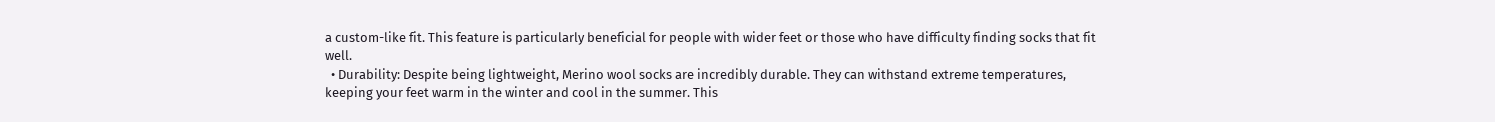a custom-like fit. This feature is particularly beneficial for people with wider feet or those who have difficulty finding socks that fit well.
  • Durability: Despite being lightweight, Merino wool socks are incredibly durable. They can withstand extreme temperatures, keeping your feet warm in the winter and cool in the summer. This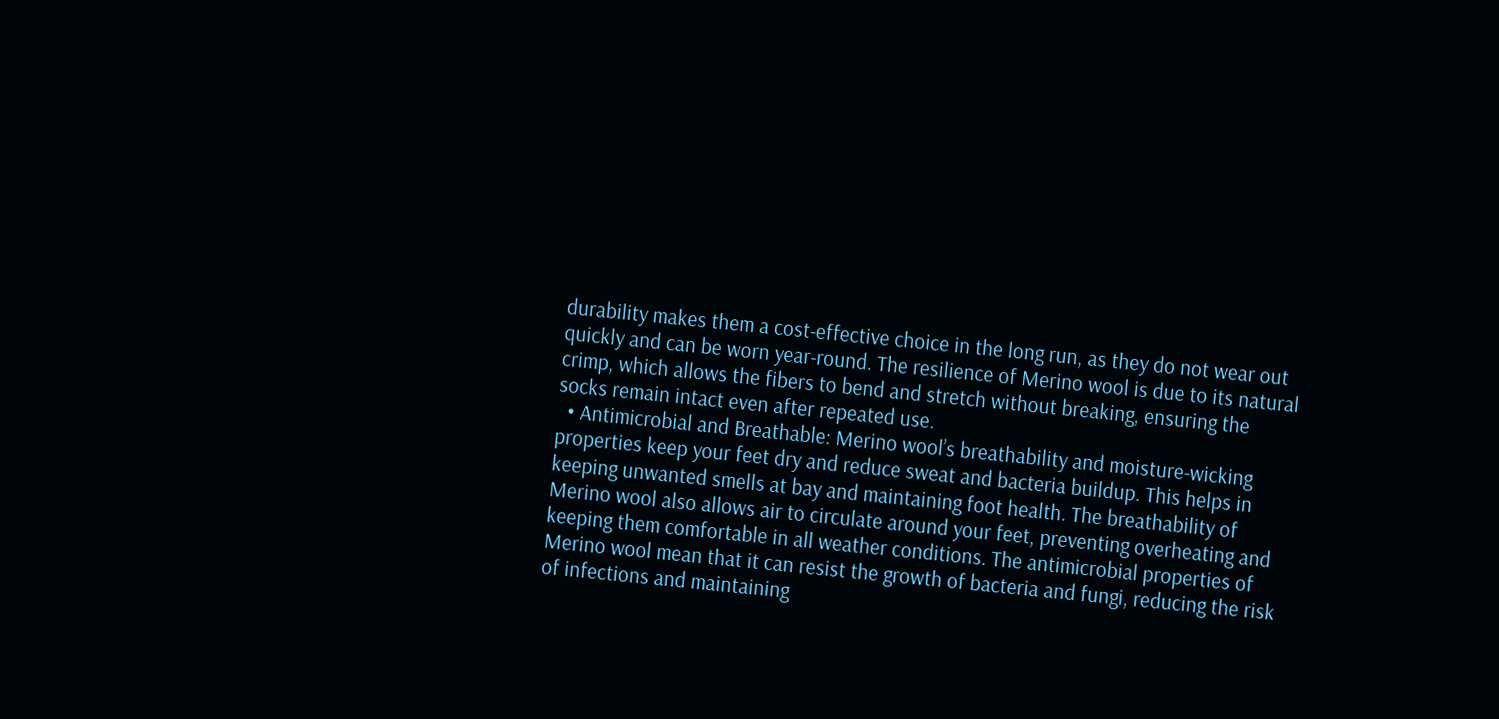durability makes them a cost-effective choice in the long run, as they do not wear out quickly and can be worn year-round. The resilience of Merino wool is due to its natural crimp, which allows the fibers to bend and stretch without breaking, ensuring the socks remain intact even after repeated use.
  • Antimicrobial and Breathable: Merino wool’s breathability and moisture-wicking properties keep your feet dry and reduce sweat and bacteria buildup. This helps in keeping unwanted smells at bay and maintaining foot health. The breathability of Merino wool also allows air to circulate around your feet, preventing overheating and keeping them comfortable in all weather conditions. The antimicrobial properties of Merino wool mean that it can resist the growth of bacteria and fungi, reducing the risk of infections and maintaining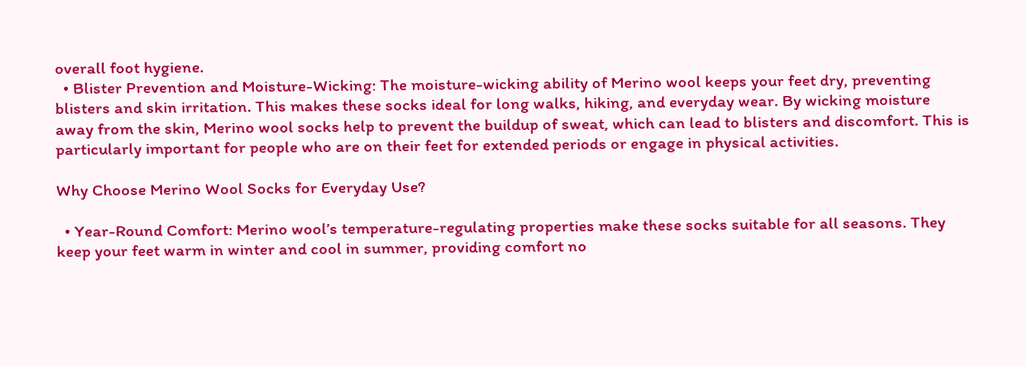overall foot hygiene.
  • Blister Prevention and Moisture-Wicking: The moisture-wicking ability of Merino wool keeps your feet dry, preventing blisters and skin irritation. This makes these socks ideal for long walks, hiking, and everyday wear. By wicking moisture away from the skin, Merino wool socks help to prevent the buildup of sweat, which can lead to blisters and discomfort. This is particularly important for people who are on their feet for extended periods or engage in physical activities.

Why Choose Merino Wool Socks for Everyday Use?

  • Year-Round Comfort: Merino wool’s temperature-regulating properties make these socks suitable for all seasons. They keep your feet warm in winter and cool in summer, providing comfort no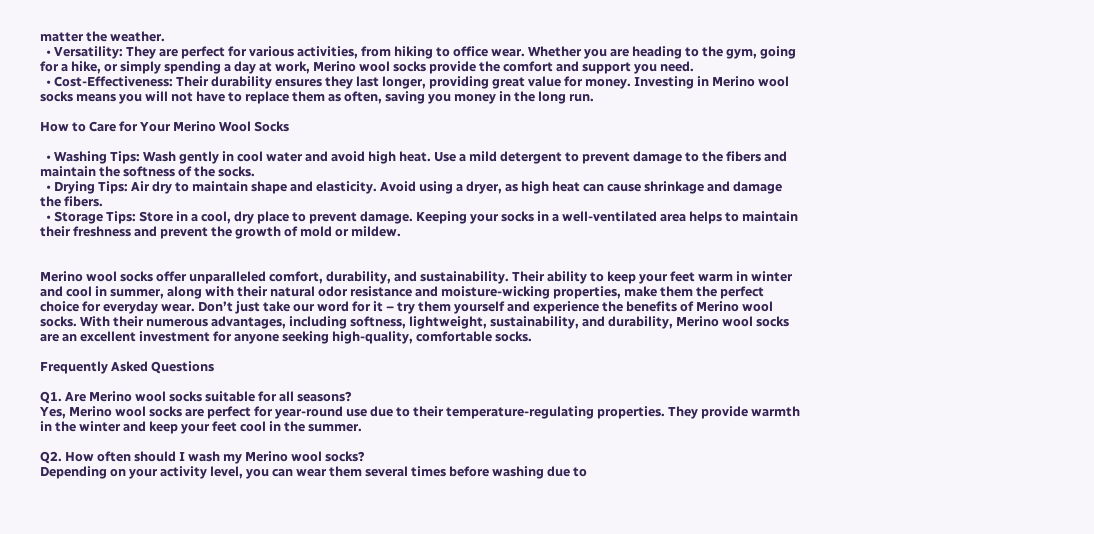matter the weather.
  • Versatility: They are perfect for various activities, from hiking to office wear. Whether you are heading to the gym, going for a hike, or simply spending a day at work, Merino wool socks provide the comfort and support you need.
  • Cost-Effectiveness: Their durability ensures they last longer, providing great value for money. Investing in Merino wool socks means you will not have to replace them as often, saving you money in the long run.

How to Care for Your Merino Wool Socks

  • Washing Tips: Wash gently in cool water and avoid high heat. Use a mild detergent to prevent damage to the fibers and maintain the softness of the socks.
  • Drying Tips: Air dry to maintain shape and elasticity. Avoid using a dryer, as high heat can cause shrinkage and damage the fibers.
  • Storage Tips: Store in a cool, dry place to prevent damage. Keeping your socks in a well-ventilated area helps to maintain their freshness and prevent the growth of mold or mildew.


Merino wool socks offer unparalleled comfort, durability, and sustainability. Their ability to keep your feet warm in winter and cool in summer, along with their natural odor resistance and moisture-wicking properties, make them the perfect choice for everyday wear. Don’t just take our word for it – try them yourself and experience the benefits of Merino wool socks. With their numerous advantages, including softness, lightweight, sustainability, and durability, Merino wool socks are an excellent investment for anyone seeking high-quality, comfortable socks.

Frequently Asked Questions

Q1. Are Merino wool socks suitable for all seasons?
Yes, Merino wool socks are perfect for year-round use due to their temperature-regulating properties. They provide warmth in the winter and keep your feet cool in the summer.

Q2. How often should I wash my Merino wool socks?
Depending on your activity level, you can wear them several times before washing due to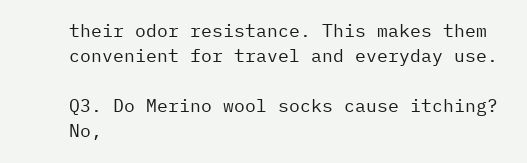their odor resistance. This makes them convenient for travel and everyday use.

Q3. Do Merino wool socks cause itching?
No,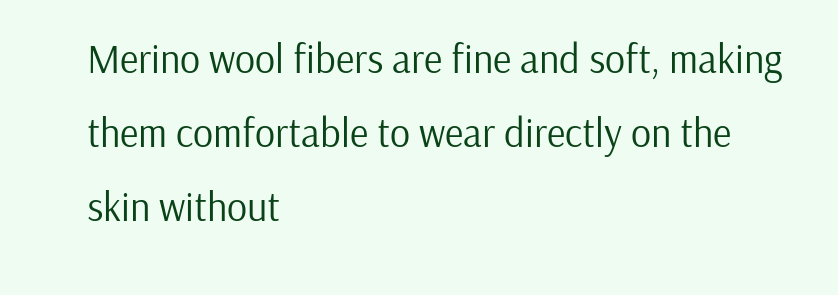Merino wool fibers are fine and soft, making them comfortable to wear directly on the skin without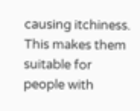causing itchiness. This makes them suitable for people with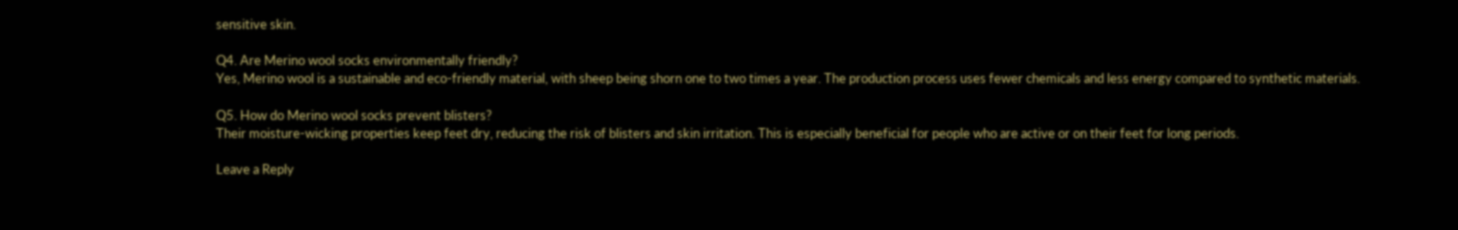sensitive skin.

Q4. Are Merino wool socks environmentally friendly?
Yes, Merino wool is a sustainable and eco-friendly material, with sheep being shorn one to two times a year. The production process uses fewer chemicals and less energy compared to synthetic materials.

Q5. How do Merino wool socks prevent blisters?
Their moisture-wicking properties keep feet dry, reducing the risk of blisters and skin irritation. This is especially beneficial for people who are active or on their feet for long periods.

Leave a Reply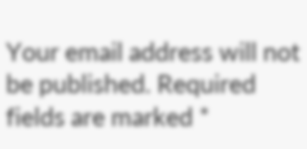Your email address will not be published. Required fields are marked *